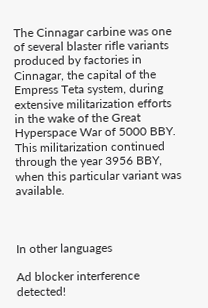The Cinnagar carbine was one of several blaster rifle variants produced by factories in Cinnagar, the capital of the Empress Teta system, during extensive militarization efforts in the wake of the Great Hyperspace War of 5000 BBY. This militarization continued through the year 3956 BBY, when this particular variant was available.



In other languages

Ad blocker interference detected!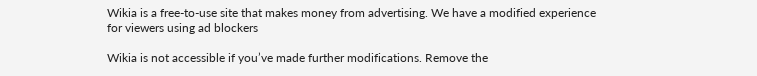Wikia is a free-to-use site that makes money from advertising. We have a modified experience for viewers using ad blockers

Wikia is not accessible if you’ve made further modifications. Remove the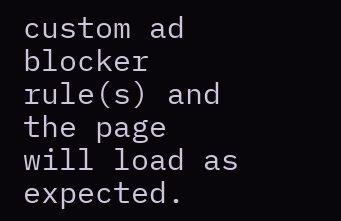custom ad blocker rule(s) and the page will load as expected.